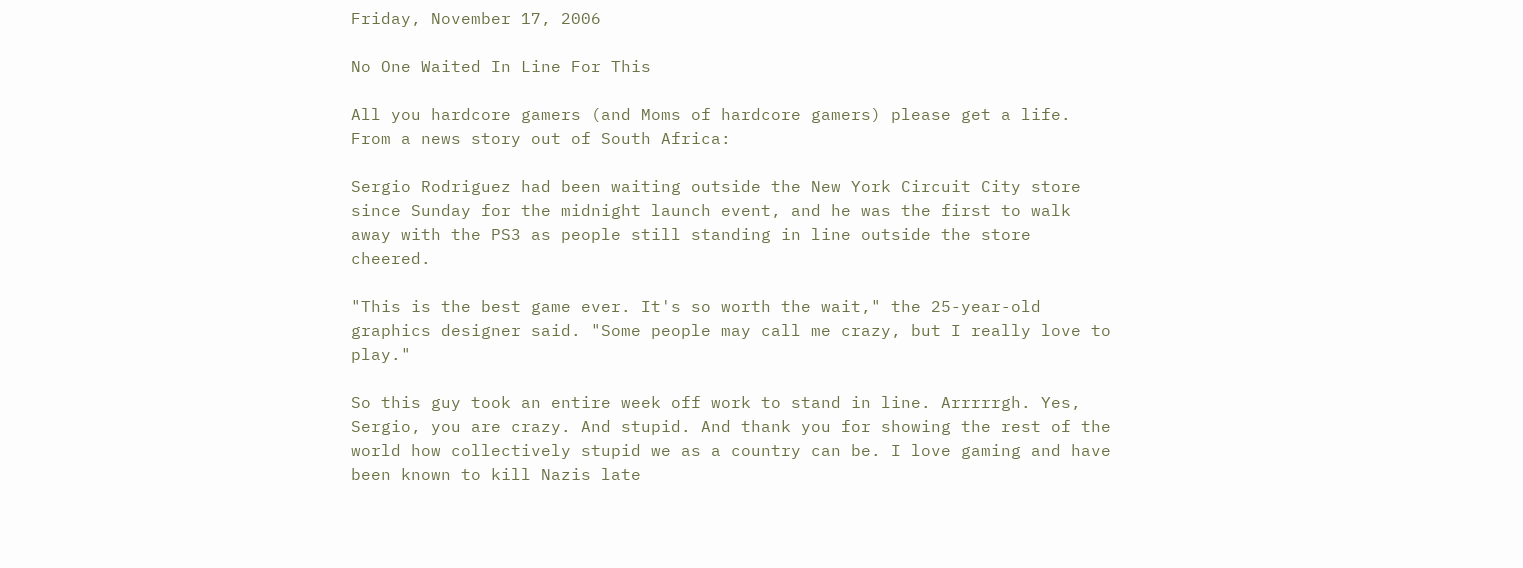Friday, November 17, 2006

No One Waited In Line For This

All you hardcore gamers (and Moms of hardcore gamers) please get a life. From a news story out of South Africa:

Sergio Rodriguez had been waiting outside the New York Circuit City store since Sunday for the midnight launch event, and he was the first to walk away with the PS3 as people still standing in line outside the store cheered.

"This is the best game ever. It's so worth the wait," the 25-year-old graphics designer said. "Some people may call me crazy, but I really love to play."

So this guy took an entire week off work to stand in line. Arrrrrgh. Yes, Sergio, you are crazy. And stupid. And thank you for showing the rest of the world how collectively stupid we as a country can be. I love gaming and have been known to kill Nazis late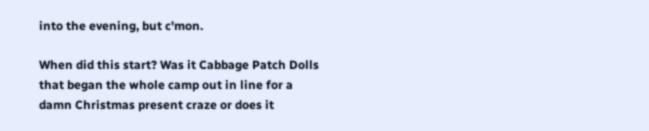into the evening, but c'mon.

When did this start? Was it Cabbage Patch Dolls that began the whole camp out in line for a damn Christmas present craze or does it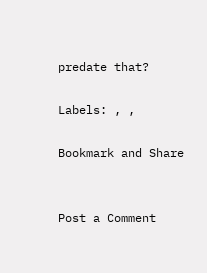predate that?

Labels: , ,

Bookmark and Share


Post a Comment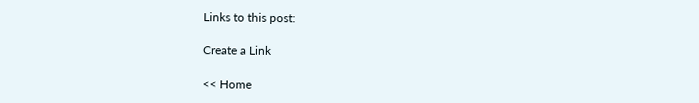Links to this post:

Create a Link

<< Home